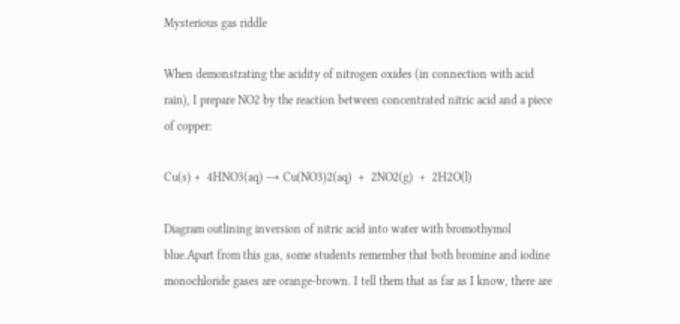Mysterious gas riddle

When demonstrating the acidity of nitrogen oxides (in connection with acid rain), I prepare NO2 by the reaction between concentrated nitric acid and a piece of copper:

Cu(s) +  4HNO3(aq) → Cu(NO3)2(aq)  +  2NO2(g)  +  2H2O(l)

Diagram outlining inversion of nitric acid into water with bromothymol blue.Apart from this gas, some students remember that both bromine and iodine monochloride gases are orange-brown. I tell them that as far as I know, there are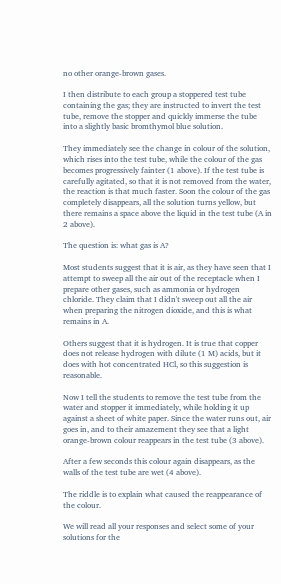no other orange-brown gases.

I then distribute to each group a stoppered test tube containing the gas; they are instructed to invert the test tube, remove the stopper and quickly immerse the tube into a slightly basic bromthymol blue solution.

They immediately see the change in colour of the solution, which rises into the test tube, while the colour of the gas becomes progressively fainter (1 above). If the test tube is carefully agitated, so that it is not removed from the water, the reaction is that much faster. Soon the colour of the gas completely disappears, all the solution turns yellow, but there remains a space above the liquid in the test tube (A in 2 above).

The question is: what gas is A?

Most students suggest that it is air, as they have seen that I attempt to sweep all the air out of the receptacle when I prepare other gases, such as ammonia or hydrogen chloride. They claim that I didn't sweep out all the air when preparing the nitrogen dioxide, and this is what remains in A.

Others suggest that it is hydrogen. It is true that copper does not release hydrogen with dilute (1 M) acids, but it does with hot concentrated HCl, so this suggestion is reasonable.

Now I tell the students to remove the test tube from the water and stopper it immediately, while holding it up against a sheet of white paper. Since the water runs out, air goes in, and to their amazement they see that a light orange-brown colour reappears in the test tube (3 above).

After a few seconds this colour again disappears, as the walls of the test tube are wet (4 above).

The riddle is to explain what caused the reappearance of the colour.

We will read all your responses and select some of your solutions for the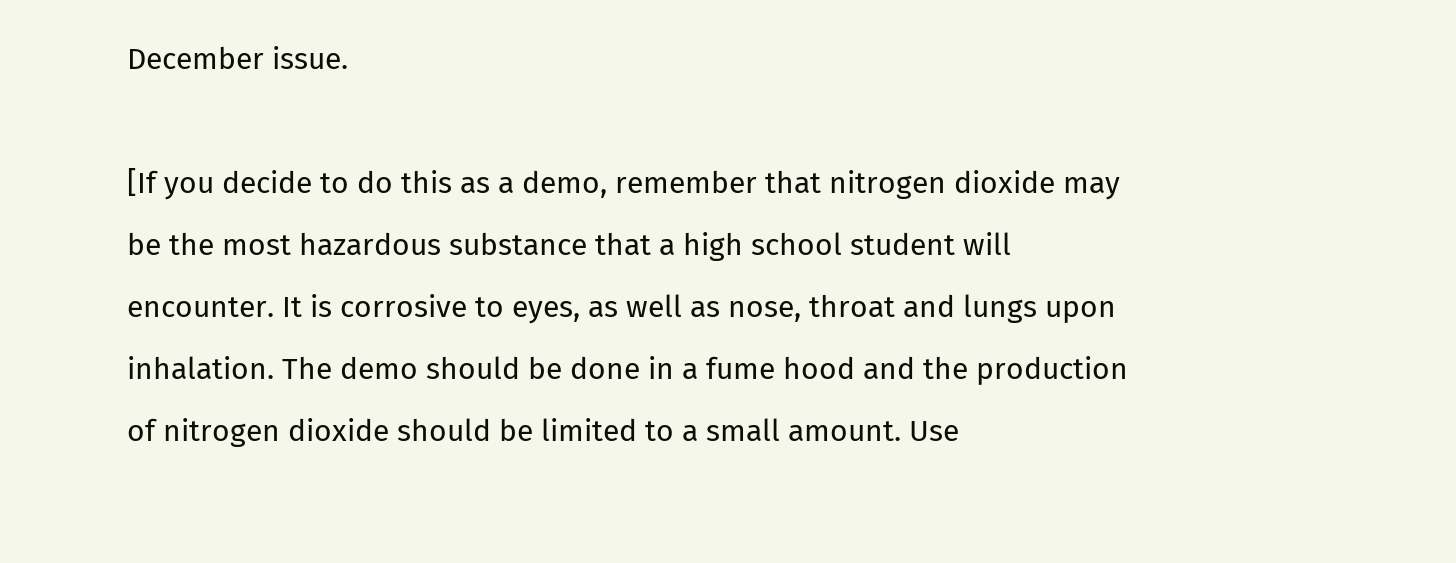December issue.

[If you decide to do this as a demo, remember that nitrogen dioxide may be the most hazardous substance that a high school student will encounter. It is corrosive to eyes, as well as nose, throat and lungs upon inhalation. The demo should be done in a fume hood and the production of nitrogen dioxide should be limited to a small amount. Use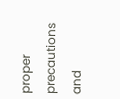proper precautions and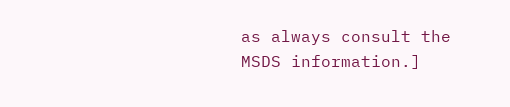as always consult the MSDS information.]